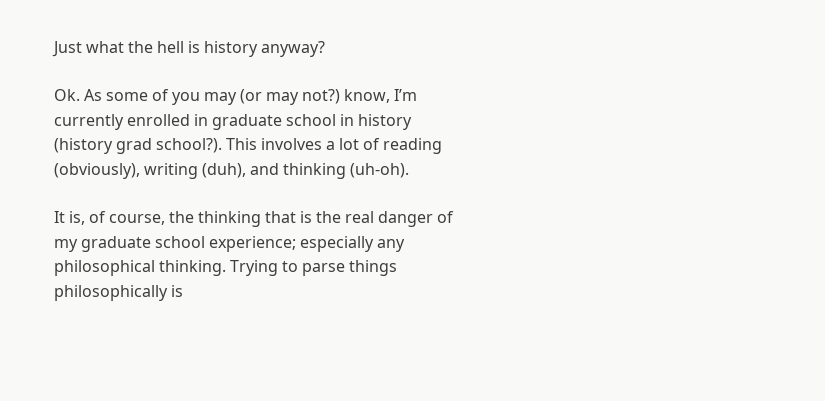Just what the hell is history anyway?

Ok. As some of you may (or may not?) know, I’m currently enrolled in graduate school in history (history grad school?). This involves a lot of reading (obviously), writing (duh), and thinking (uh-oh).

It is, of course, the thinking that is the real danger of my graduate school experience; especially any philosophical thinking. Trying to parse things philosophically is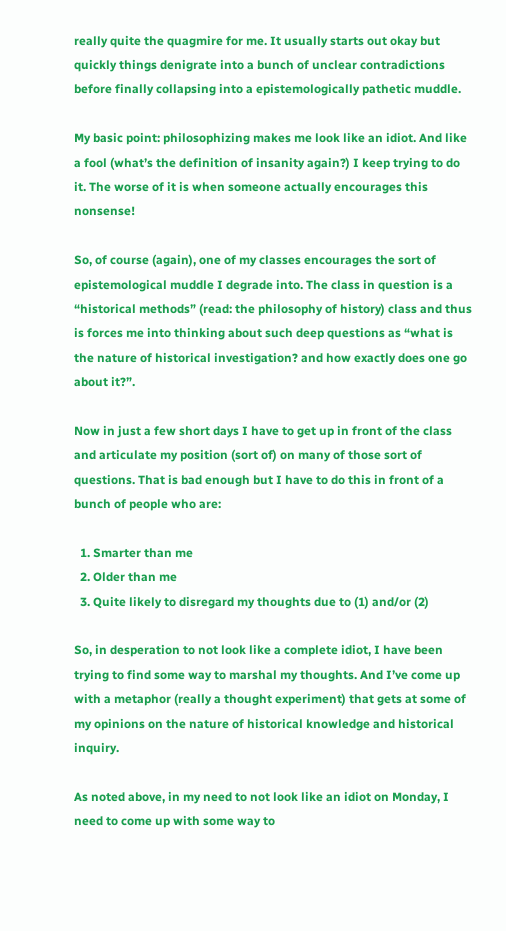really quite the quagmire for me. It usually starts out okay but quickly things denigrate into a bunch of unclear contradictions before finally collapsing into a epistemologically pathetic muddle.

My basic point: philosophizing makes me look like an idiot. And like a fool (what’s the definition of insanity again?) I keep trying to do it. The worse of it is when someone actually encourages this nonsense!

So, of course (again), one of my classes encourages the sort of epistemological muddle I degrade into. The class in question is a “historical methods” (read: the philosophy of history) class and thus is forces me into thinking about such deep questions as “what is the nature of historical investigation? and how exactly does one go about it?”.

Now in just a few short days I have to get up in front of the class and articulate my position (sort of) on many of those sort of questions. That is bad enough but I have to do this in front of a bunch of people who are:

  1. Smarter than me
  2. Older than me
  3. Quite likely to disregard my thoughts due to (1) and/or (2)

So, in desperation to not look like a complete idiot, I have been trying to find some way to marshal my thoughts. And I’ve come up with a metaphor (really a thought experiment) that gets at some of my opinions on the nature of historical knowledge and historical inquiry.

As noted above, in my need to not look like an idiot on Monday, I need to come up with some way to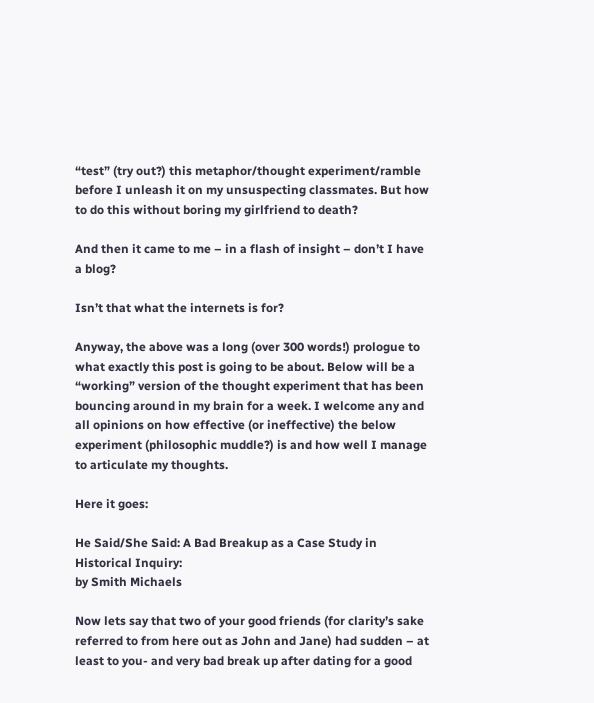“test” (try out?) this metaphor/thought experiment/ramble before I unleash it on my unsuspecting classmates. But how to do this without boring my girlfriend to death?

And then it came to me – in a flash of insight – don’t I have a blog?

Isn’t that what the internets is for?

Anyway, the above was a long (over 300 words!) prologue to what exactly this post is going to be about. Below will be a “working” version of the thought experiment that has been bouncing around in my brain for a week. I welcome any and all opinions on how effective (or ineffective) the below experiment (philosophic muddle?) is and how well I manage to articulate my thoughts.

Here it goes:

He Said/She Said: A Bad Breakup as a Case Study in Historical Inquiry:
by Smith Michaels

Now lets say that two of your good friends (for clarity’s sake referred to from here out as John and Jane) had sudden – at least to you- and very bad break up after dating for a good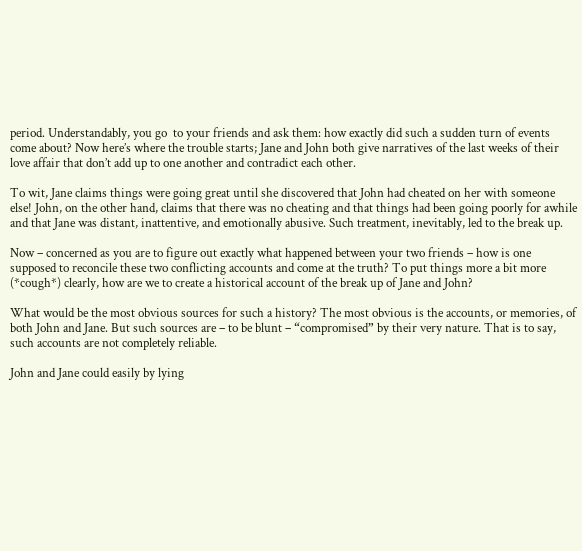period. Understandably, you go  to your friends and ask them: how exactly did such a sudden turn of events come about? Now here’s where the trouble starts; Jane and John both give narratives of the last weeks of their love affair that don’t add up to one another and contradict each other.

To wit, Jane claims things were going great until she discovered that John had cheated on her with someone else! John, on the other hand, claims that there was no cheating and that things had been going poorly for awhile and that Jane was distant, inattentive, and emotionally abusive. Such treatment, inevitably, led to the break up.

Now – concerned as you are to figure out exactly what happened between your two friends – how is one supposed to reconcile these two conflicting accounts and come at the truth? To put things more a bit more (*cough*) clearly, how are we to create a historical account of the break up of Jane and John?

What would be the most obvious sources for such a history? The most obvious is the accounts, or memories, of both John and Jane. But such sources are – to be blunt – “compromised” by their very nature. That is to say, such accounts are not completely reliable.

John and Jane could easily by lying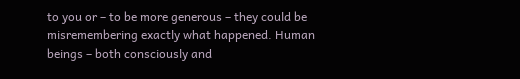to you or – to be more generous – they could be misremembering exactly what happened. Human beings – both consciously and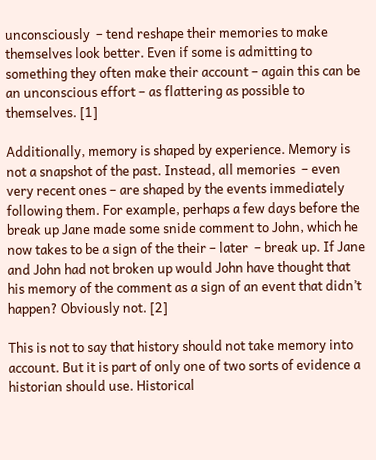unconsciously  – tend reshape their memories to make themselves look better. Even if some is admitting to something they often make their account – again this can be an unconscious effort – as flattering as possible to themselves. [1]

Additionally, memory is shaped by experience. Memory is not a snapshot of the past. Instead, all memories  – even very recent ones – are shaped by the events immediately following them. For example, perhaps a few days before the break up Jane made some snide comment to John, which he now takes to be a sign of the their – later  – break up. If Jane and John had not broken up would John have thought that his memory of the comment as a sign of an event that didn’t happen? Obviously not. [2]

This is not to say that history should not take memory into account. But it is part of only one of two sorts of evidence a historian should use. Historical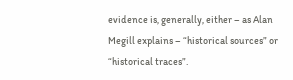evidence is, generally, either – as Alan Megill explains – “historical sources” or “historical traces”.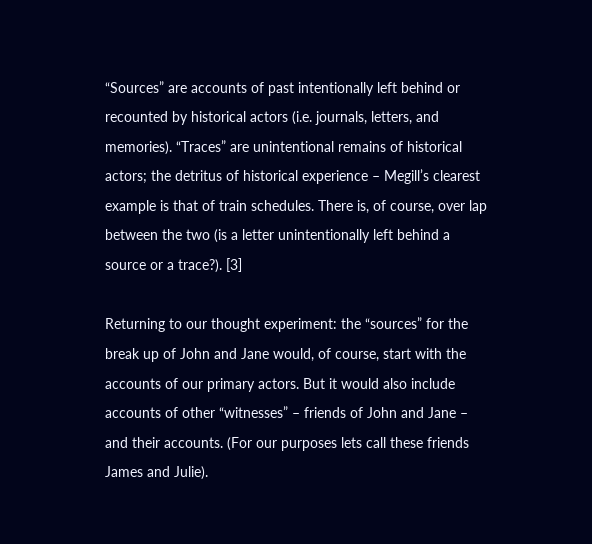“Sources” are accounts of past intentionally left behind or recounted by historical actors (i.e. journals, letters, and memories). “Traces” are unintentional remains of historical actors; the detritus of historical experience – Megill’s clearest example is that of train schedules. There is, of course, over lap between the two (is a letter unintentionally left behind a source or a trace?). [3]

Returning to our thought experiment: the “sources” for the break up of John and Jane would, of course, start with the accounts of our primary actors. But it would also include accounts of other “witnesses” – friends of John and Jane – and their accounts. (For our purposes lets call these friends James and Julie).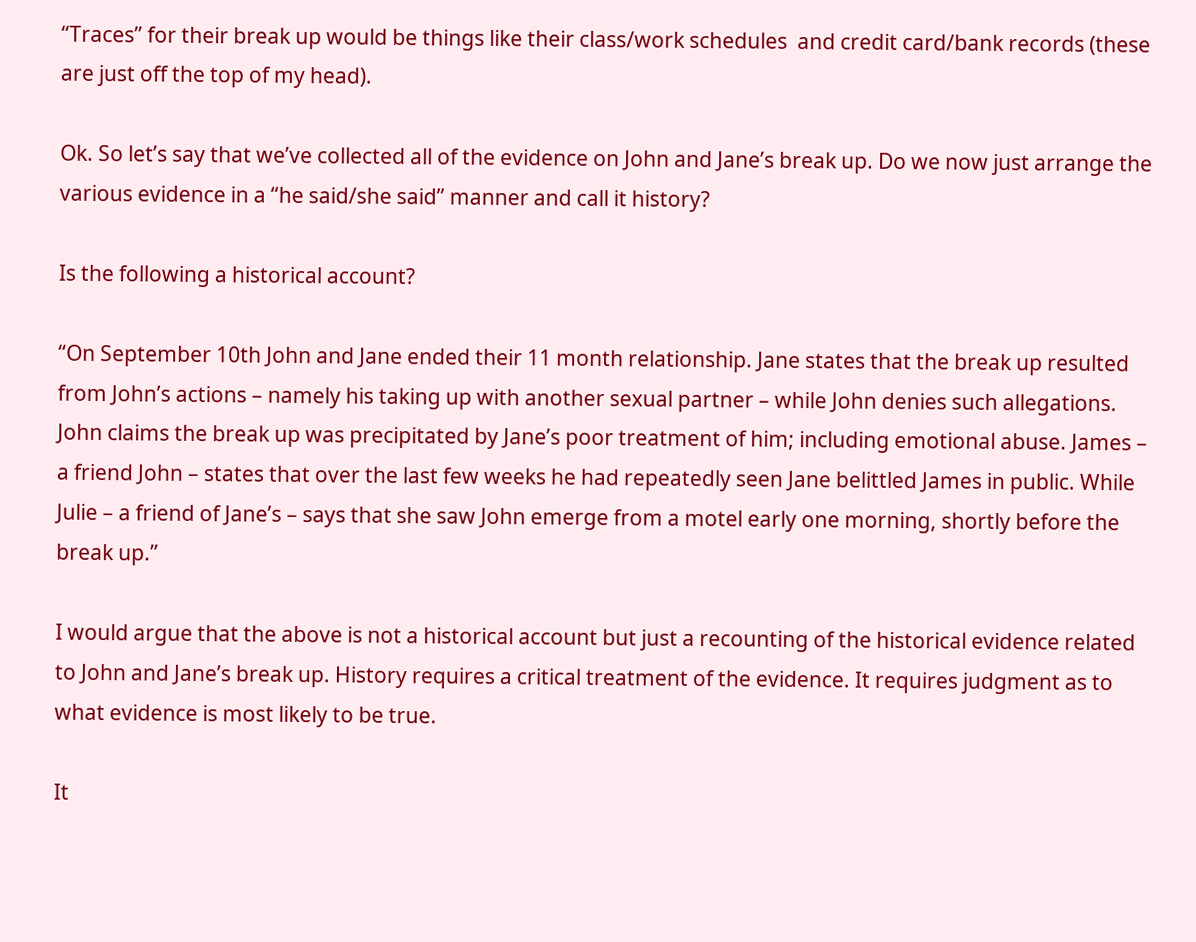“Traces” for their break up would be things like their class/work schedules  and credit card/bank records (these are just off the top of my head).

Ok. So let’s say that we’ve collected all of the evidence on John and Jane’s break up. Do we now just arrange the various evidence in a “he said/she said” manner and call it history?

Is the following a historical account?

“On September 10th John and Jane ended their 11 month relationship. Jane states that the break up resulted from John’s actions – namely his taking up with another sexual partner – while John denies such allegations. John claims the break up was precipitated by Jane’s poor treatment of him; including emotional abuse. James – a friend John – states that over the last few weeks he had repeatedly seen Jane belittled James in public. While Julie – a friend of Jane’s – says that she saw John emerge from a motel early one morning, shortly before the break up.”

I would argue that the above is not a historical account but just a recounting of the historical evidence related to John and Jane’s break up. History requires a critical treatment of the evidence. It requires judgment as to what evidence is most likely to be true.

It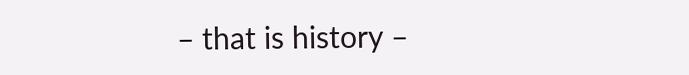– that is history –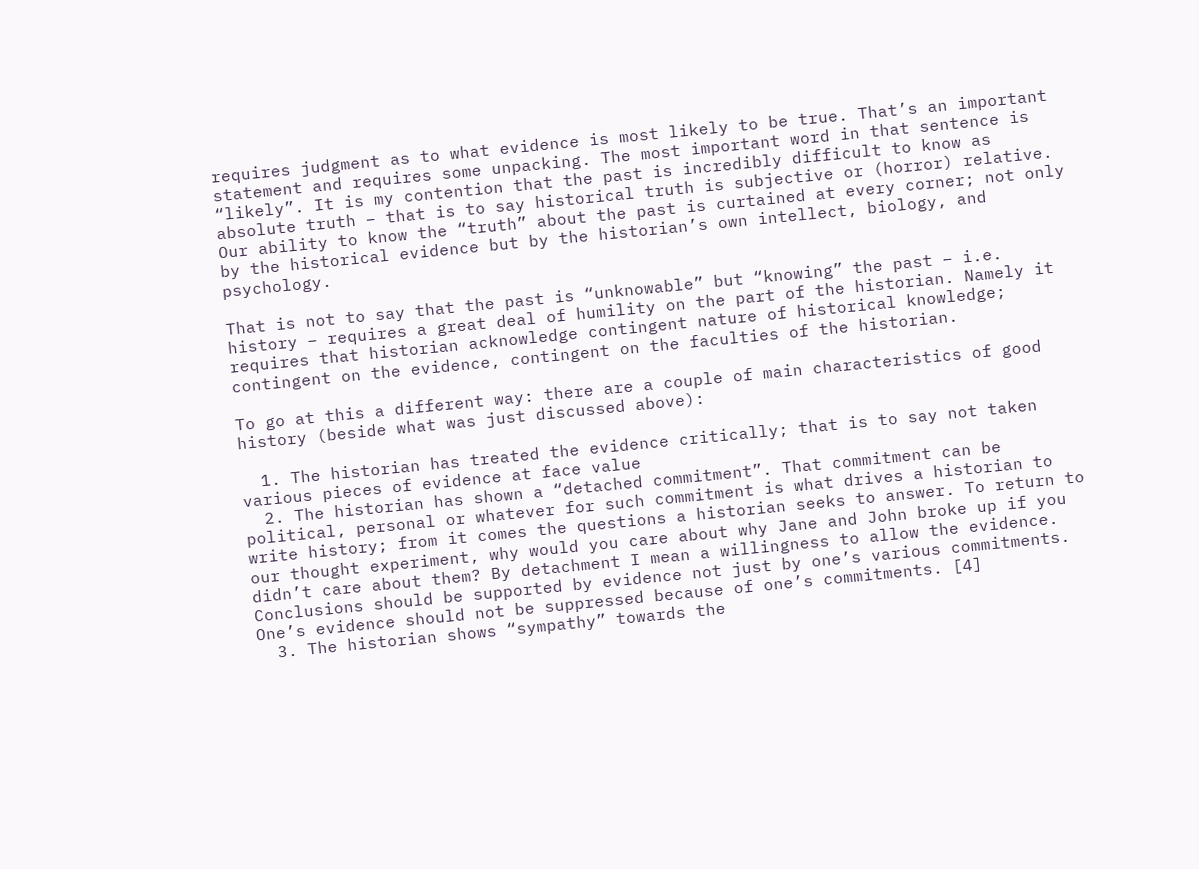requires judgment as to what evidence is most likely to be true. That’s an important statement and requires some unpacking. The most important word in that sentence is “likely”. It is my contention that the past is incredibly difficult to know as absolute truth – that is to say historical truth is subjective or (horror) relative. Our ability to know the “truth” about the past is curtained at every corner; not only by the historical evidence but by the historian’s own intellect, biology, and psychology.

That is not to say that the past is “unknowable” but “knowing” the past – i.e. history – requires a great deal of humility on the part of the historian. Namely it requires that historian acknowledge contingent nature of historical knowledge; contingent on the evidence, contingent on the faculties of the historian.

To go at this a different way: there are a couple of main characteristics of good history (beside what was just discussed above):

  1. The historian has treated the evidence critically; that is to say not taken various pieces of evidence at face value
  2. The historian has shown a “detached commitment”. That commitment can be political, personal or whatever for such commitment is what drives a historian to write history; from it comes the questions a historian seeks to answer. To return to our thought experiment, why would you care about why Jane and John broke up if you didn’t care about them? By detachment I mean a willingness to allow the evidence. Conclusions should be supported by evidence not just by one’s various commitments. One’s evidence should not be suppressed because of one’s commitments. [4]
  3. The historian shows “sympathy” towards the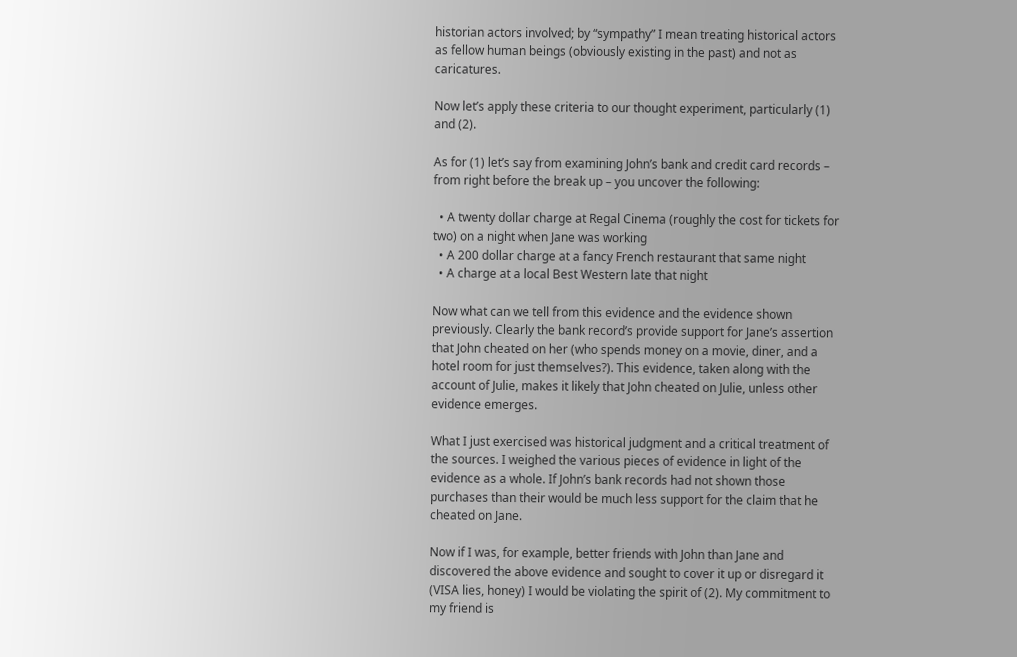historian actors involved; by “sympathy” I mean treating historical actors as fellow human beings (obviously existing in the past) and not as caricatures.

Now let’s apply these criteria to our thought experiment, particularly (1) and (2).

As for (1) let’s say from examining John’s bank and credit card records – from right before the break up – you uncover the following:

  • A twenty dollar charge at Regal Cinema (roughly the cost for tickets for two) on a night when Jane was working
  • A 200 dollar charge at a fancy French restaurant that same night
  • A charge at a local Best Western late that night

Now what can we tell from this evidence and the evidence shown previously. Clearly the bank record’s provide support for Jane’s assertion that John cheated on her (who spends money on a movie, diner, and a hotel room for just themselves?). This evidence, taken along with the account of Julie, makes it likely that John cheated on Julie, unless other evidence emerges.

What I just exercised was historical judgment and a critical treatment of the sources. I weighed the various pieces of evidence in light of the evidence as a whole. If John’s bank records had not shown those purchases than their would be much less support for the claim that he cheated on Jane.

Now if I was, for example, better friends with John than Jane and discovered the above evidence and sought to cover it up or disregard it (VISA lies, honey) I would be violating the spirit of (2). My commitment to my friend is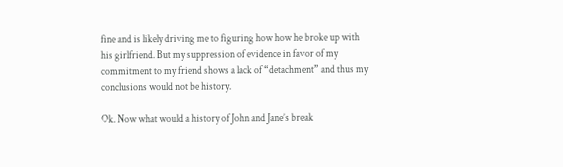fine and is likely driving me to figuring how how he broke up with his girlfriend. But my suppression of evidence in favor of my commitment to my friend shows a lack of “detachment” and thus my conclusions would not be history.

Ok. Now what would a history of John and Jane’s break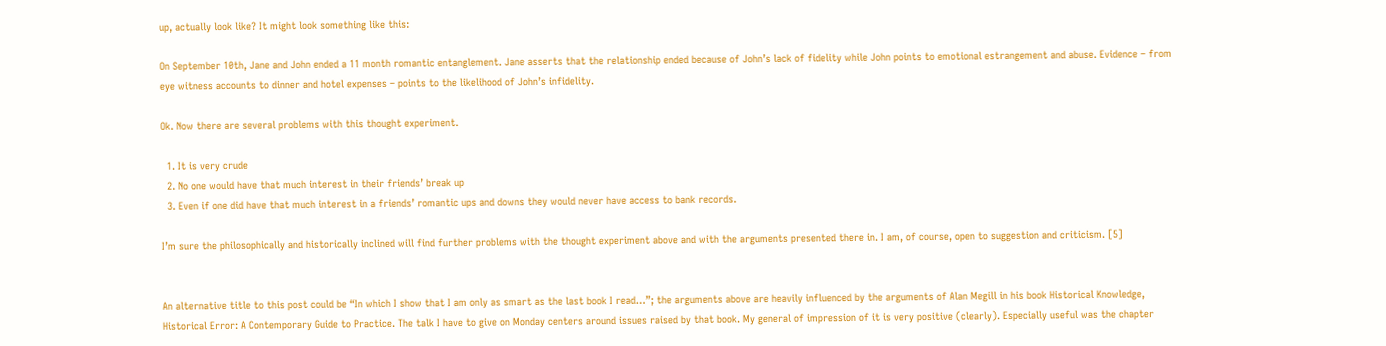up, actually look like? It might look something like this:

On September 10th, Jane and John ended a 11 month romantic entanglement. Jane asserts that the relationship ended because of John’s lack of fidelity while John points to emotional estrangement and abuse. Evidence – from eye witness accounts to dinner and hotel expenses – points to the likelihood of John’s infidelity.

Ok. Now there are several problems with this thought experiment.

  1. It is very crude
  2. No one would have that much interest in their friends’ break up
  3. Even if one did have that much interest in a friends’ romantic ups and downs they would never have access to bank records.

I’m sure the philosophically and historically inclined will find further problems with the thought experiment above and with the arguments presented there in. I am, of course, open to suggestion and criticism. [5]


An alternative title to this post could be “In which I show that I am only as smart as the last book I read…”; the arguments above are heavily influenced by the arguments of Alan Megill in his book Historical Knowledge, Historical Error: A Contemporary Guide to Practice. The talk I have to give on Monday centers around issues raised by that book. My general of impression of it is very positive (clearly). Especially useful was the chapter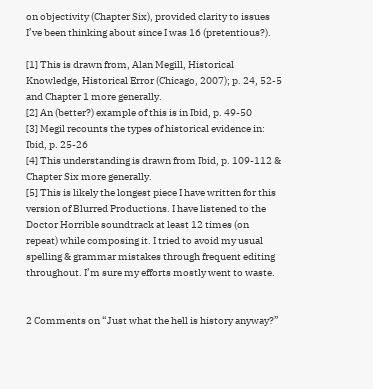on objectivity (Chapter Six), provided clarity to issues I’ve been thinking about since I was 16 (pretentious?).

[1] This is drawn from, Alan Megill, Historical Knowledge, Historical Error (Chicago, 2007); p. 24, 52-5 and Chapter 1 more generally.
[2] An (better?) example of this is in Ibid, p. 49-50
[3] Megil recounts the types of historical evidence in: Ibid, p. 25-26
[4] This understanding is drawn from Ibid, p. 109-112 & Chapter Six more generally.
[5] This is likely the longest piece I have written for this version of Blurred Productions. I have listened to the Doctor Horrible soundtrack at least 12 times (on repeat) while composing it. I tried to avoid my usual spelling & grammar mistakes through frequent editing throughout. I’m sure my efforts mostly went to waste.


2 Comments on “Just what the hell is history anyway?”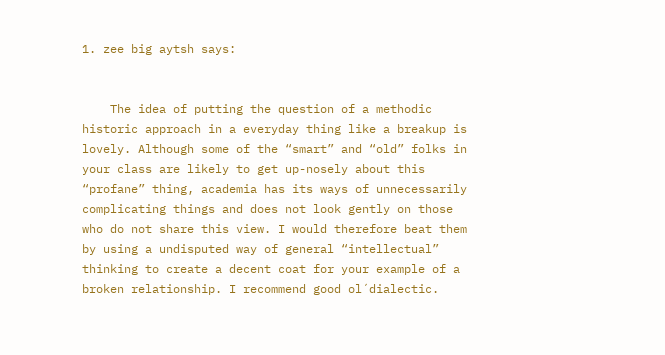1. zee big aytsh says:


    The idea of putting the question of a methodic historic approach in a everyday thing like a breakup is lovely. Although some of the “smart” and “old” folks in your class are likely to get up-nosely about this “profane” thing, academia has its ways of unnecessarily complicating things and does not look gently on those who do not share this view. I would therefore beat them by using a undisputed way of general “intellectual” thinking to create a decent coat for your example of a broken relationship. I recommend good ol´dialectic.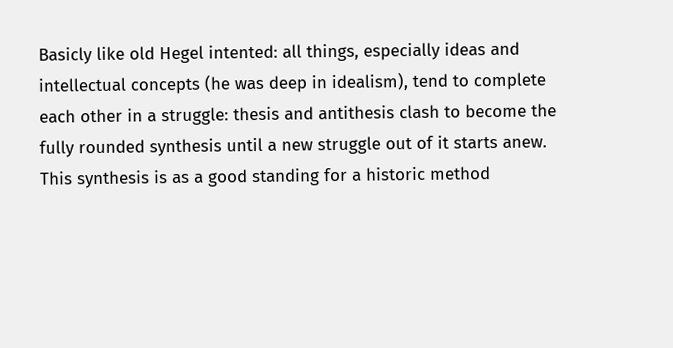Basicly like old Hegel intented: all things, especially ideas and intellectual concepts (he was deep in idealism), tend to complete each other in a struggle: thesis and antithesis clash to become the fully rounded synthesis until a new struggle out of it starts anew. This synthesis is as a good standing for a historic method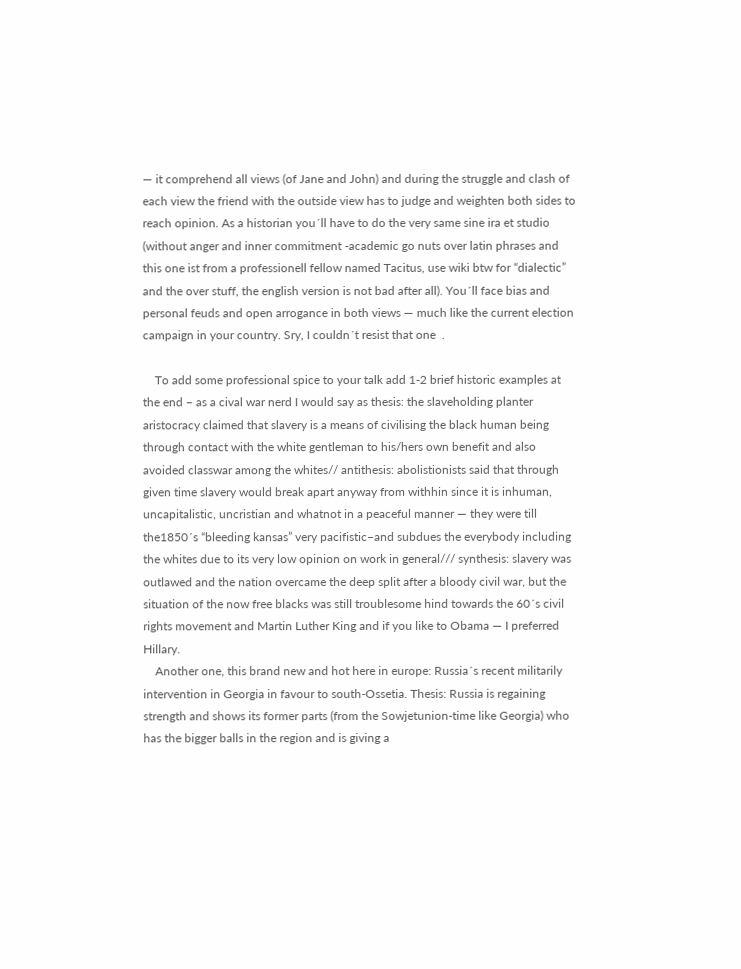— it comprehend all views (of Jane and John) and during the struggle and clash of each view the friend with the outside view has to judge and weighten both sides to reach opinion. As a historian you´ll have to do the very same sine ira et studio (without anger and inner commitment -academic go nuts over latin phrases and this one ist from a professionell fellow named Tacitus, use wiki btw for “dialectic” and the over stuff, the english version is not bad after all). You´ll face bias and personal feuds and open arrogance in both views — much like the current election campaign in your country. Sry, I couldn´t resist that one  .

    To add some professional spice to your talk add 1-2 brief historic examples at the end – as a cival war nerd I would say as thesis: the slaveholding planter aristocracy claimed that slavery is a means of civilising the black human being through contact with the white gentleman to his/hers own benefit and also avoided classwar among the whites// antithesis: abolistionists said that through given time slavery would break apart anyway from withhin since it is inhuman, uncapitalistic, uncristian and whatnot in a peaceful manner — they were till the1850´s “bleeding kansas” very pacifistic–and subdues the everybody including the whites due to its very low opinion on work in general/// synthesis: slavery was outlawed and the nation overcame the deep split after a bloody civil war, but the situation of the now free blacks was still troublesome hind towards the 60´s civil rights movement and Martin Luther King and if you like to Obama — I preferred Hillary.
    Another one, this brand new and hot here in europe: Russia´s recent militarily intervention in Georgia in favour to south-Ossetia. Thesis: Russia is regaining strength and shows its former parts (from the Sowjetunion-time like Georgia) who has the bigger balls in the region and is giving a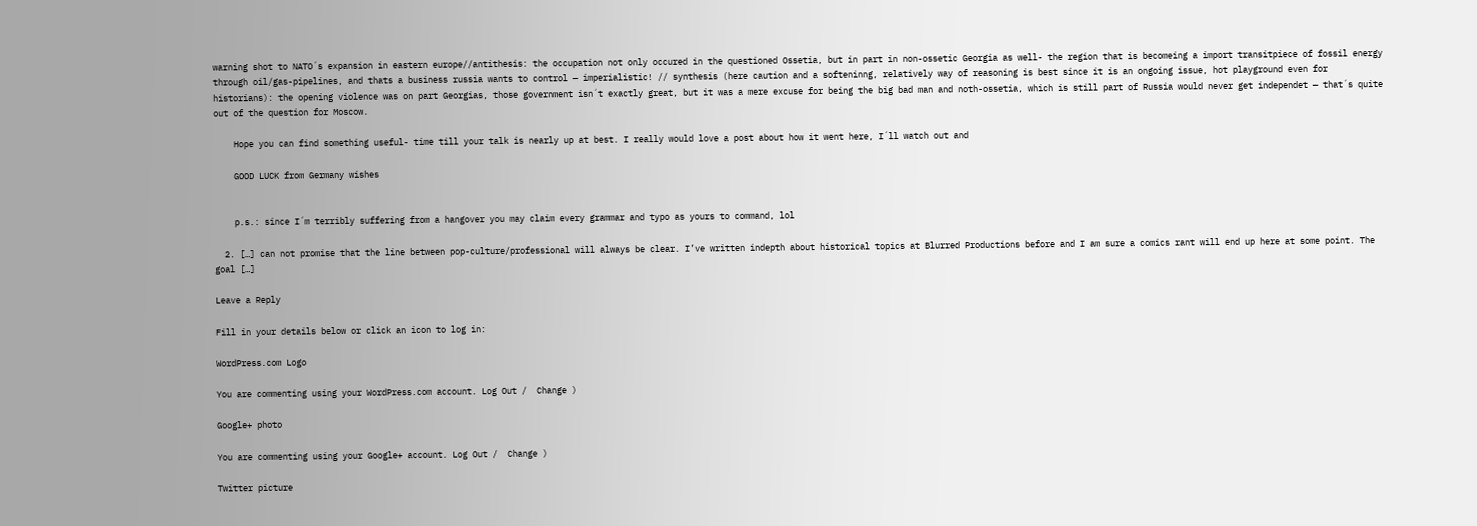warning shot to NATO´s expansion in eastern europe//antithesis: the occupation not only occured in the questioned Ossetia, but in part in non-ossetic Georgia as well- the region that is becomeing a import transitpiece of fossil energy through oil/gas-pipelines, and thats a business russia wants to control — imperialistic! // synthesis (here caution and a softeninng, relatively way of reasoning is best since it is an ongoing issue, hot playground even for historians): the opening violence was on part Georgias, those government isn´t exactly great, but it was a mere excuse for being the big bad man and noth-ossetia, which is still part of Russia would never get independet — that´s quite out of the question for Moscow.

    Hope you can find something useful- time till your talk is nearly up at best. I really would love a post about how it went here, I´ll watch out and

    GOOD LUCK from Germany wishes


    p.s.: since I´m terribly suffering from a hangover you may claim every grammar and typo as yours to command, lol

  2. […] can not promise that the line between pop-culture/professional will always be clear. I’ve written indepth about historical topics at Blurred Productions before and I am sure a comics rant will end up here at some point. The goal […]

Leave a Reply

Fill in your details below or click an icon to log in:

WordPress.com Logo

You are commenting using your WordPress.com account. Log Out /  Change )

Google+ photo

You are commenting using your Google+ account. Log Out /  Change )

Twitter picture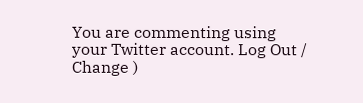You are commenting using your Twitter account. Log Out /  Change )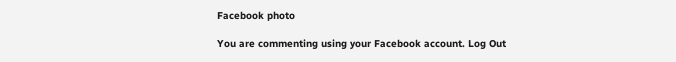Facebook photo

You are commenting using your Facebook account. Log Out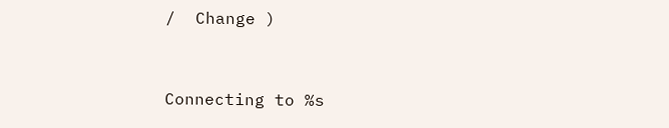/  Change )


Connecting to %s